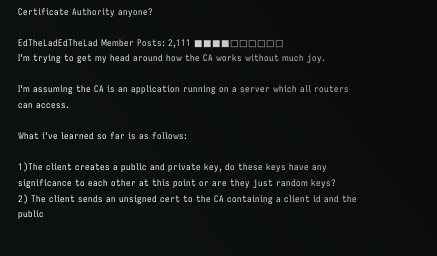Certificate Authority anyone?

EdTheLadEdTheLad Member Posts: 2,111 ■■■■□□□□□□
I'm trying to get my head around how the CA works without much joy.

I'm assuming the CA is an application running on a server which all routers can access.

What i've learned so far is as follows:

1)The client creates a public and private key, do these keys have any significance to each other at this point or are they just random keys?
2) The client sends an unsigned cert to the CA containing a client id and the public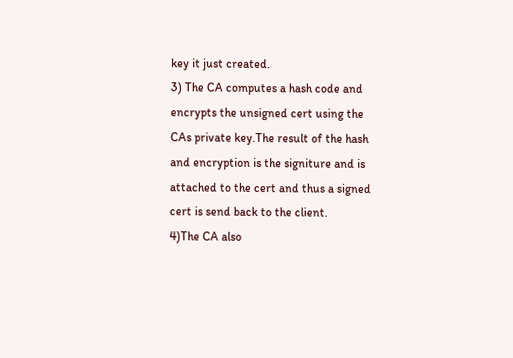key it just created.
3) The CA computes a hash code and encrypts the unsigned cert using the CAs private key.The result of the hash and encryption is the signiture and is attached to the cert and thus a signed cert is send back to the client.
4)The CA also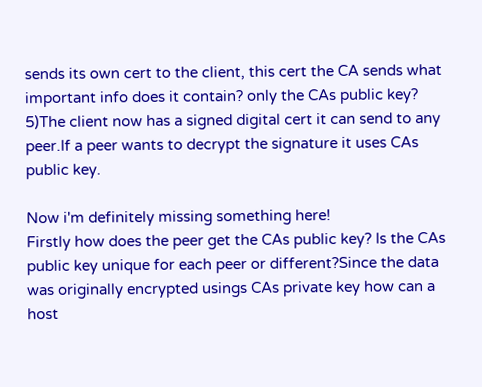sends its own cert to the client, this cert the CA sends what
important info does it contain? only the CAs public key?
5)The client now has a signed digital cert it can send to any peer.If a peer wants to decrypt the signature it uses CAs public key.

Now i'm definitely missing something here!
Firstly how does the peer get the CAs public key? Is the CAs public key unique for each peer or different?Since the data was originally encrypted usings CAs private key how can a host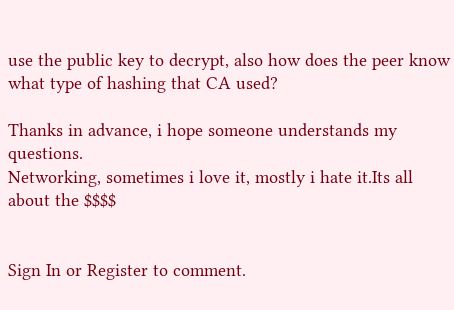use the public key to decrypt, also how does the peer know what type of hashing that CA used?

Thanks in advance, i hope someone understands my questions.
Networking, sometimes i love it, mostly i hate it.Its all about the $$$$


Sign In or Register to comment.